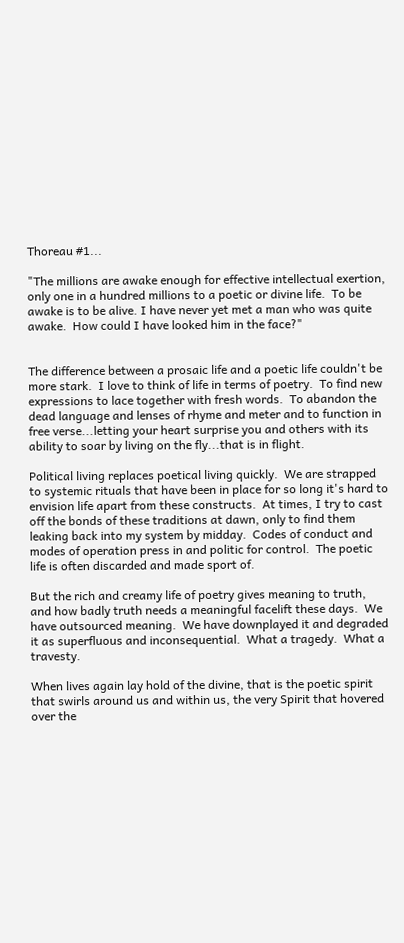Thoreau #1...

"The millions are awake enough for effective intellectual exertion, only one in a hundred millions to a poetic or divine life.  To be awake is to be alive. I have never yet met a man who was quite awake.  How could I have looked him in the face?"


The difference between a prosaic life and a poetic life couldn't be more stark.  I love to think of life in terms of poetry.  To find new expressions to lace together with fresh words.  To abandon the dead language and lenses of rhyme and meter and to function in free verse...letting your heart surprise you and others with its ability to soar by living on the fly...that is in flight.

Political living replaces poetical living quickly.  We are strapped to systemic rituals that have been in place for so long it's hard to envision life apart from these constructs.  At times, I try to cast off the bonds of these traditions at dawn, only to find them leaking back into my system by midday.  Codes of conduct and modes of operation press in and politic for control.  The poetic life is often discarded and made sport of.

But the rich and creamy life of poetry gives meaning to truth, and how badly truth needs a meaningful facelift these days.  We have outsourced meaning.  We have downplayed it and degraded it as superfluous and inconsequential.  What a tragedy.  What a travesty.

When lives again lay hold of the divine, that is the poetic spirit that swirls around us and within us, the very Spirit that hovered over the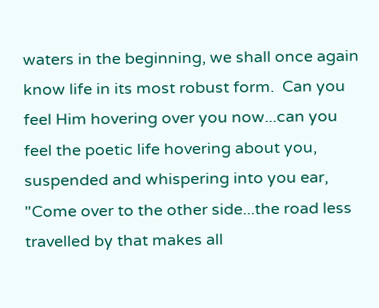waters in the beginning, we shall once again know life in its most robust form.  Can you feel Him hovering over you now...can you feel the poetic life hovering about you, suspended and whispering into you ear, "Come over to the other side...the road less travelled by that makes all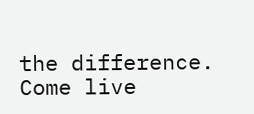the difference.  Come live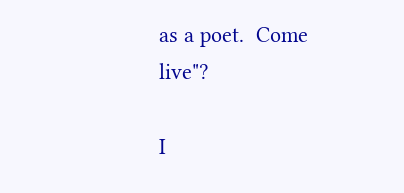as a poet.  Come live"?

I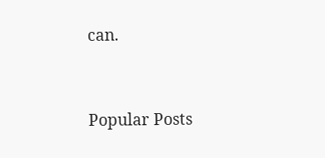can.


Popular Posts